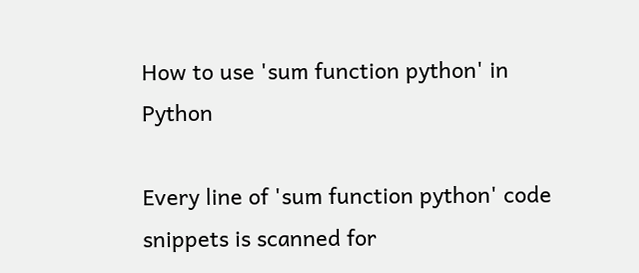How to use 'sum function python' in Python

Every line of 'sum function python' code snippets is scanned for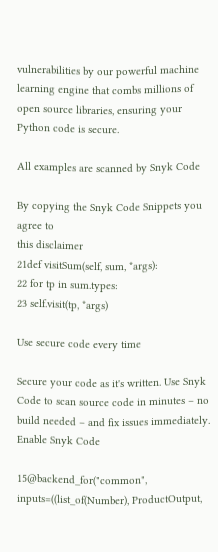vulnerabilities by our powerful machine learning engine that combs millions of open source libraries, ensuring your Python code is secure.

All examples are scanned by Snyk Code

By copying the Snyk Code Snippets you agree to
this disclaimer
21def visitSum(self, sum, *args):
22 for tp in sum.types:
23 self.visit(tp, *args)

Use secure code every time

Secure your code as it's written. Use Snyk Code to scan source code in minutes – no build needed – and fix issues immediately. Enable Snyk Code

15@backend_for("common", inputs=((list_of(Number), ProductOutput,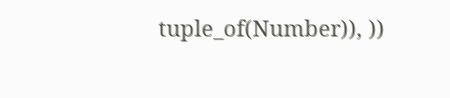tuple_of(Number)), ))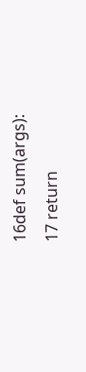16def sum(args):
17 return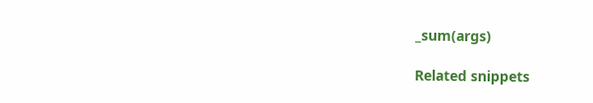_sum(args)

Related snippets